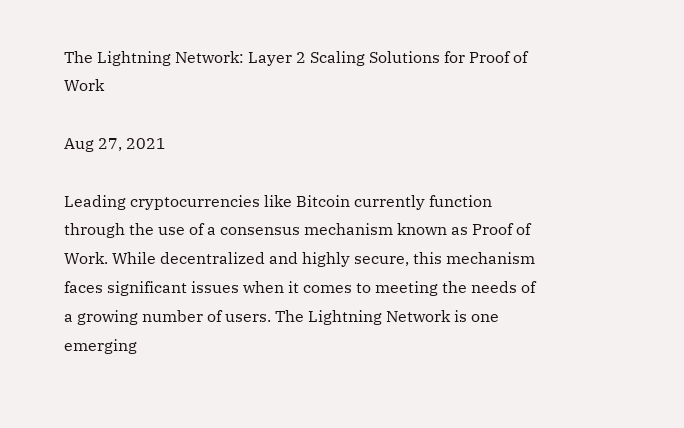The Lightning Network: Layer 2 Scaling Solutions for Proof of Work

Aug 27, 2021

Leading cryptocurrencies like Bitcoin currently function through the use of a consensus mechanism known as Proof of Work. While decentralized and highly secure, this mechanism faces significant issues when it comes to meeting the needs of a growing number of users. The Lightning Network is one emerging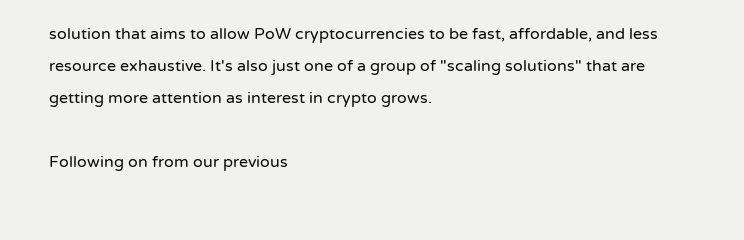solution that aims to allow PoW cryptocurrencies to be fast, affordable, and less resource exhaustive. It's also just one of a group of "scaling solutions" that are getting more attention as interest in crypto grows.

Following on from our previous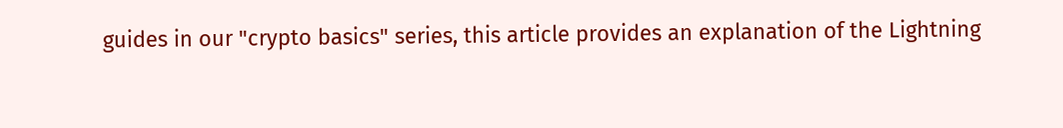guides in our "crypto basics" series, this article provides an explanation of the Lightning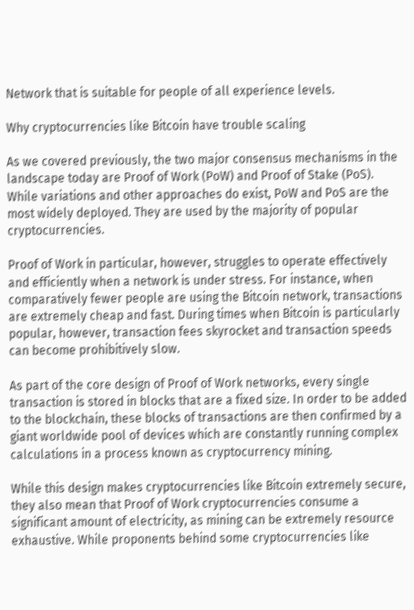Network that is suitable for people of all experience levels.

Why cryptocurrencies like Bitcoin have trouble scaling

As we covered previously, the two major consensus mechanisms in the landscape today are Proof of Work (PoW) and Proof of Stake (PoS). While variations and other approaches do exist, PoW and PoS are the most widely deployed. They are used by the majority of popular cryptocurrencies.

Proof of Work in particular, however, struggles to operate effectively and efficiently when a network is under stress. For instance, when comparatively fewer people are using the Bitcoin network, transactions are extremely cheap and fast. During times when Bitcoin is particularly popular, however, transaction fees skyrocket and transaction speeds can become prohibitively slow.

As part of the core design of Proof of Work networks, every single transaction is stored in blocks that are a fixed size. In order to be added to the blockchain, these blocks of transactions are then confirmed by a giant worldwide pool of devices which are constantly running complex calculations in a process known as cryptocurrency mining.

While this design makes cryptocurrencies like Bitcoin extremely secure, they also mean that Proof of Work cryptocurrencies consume a significant amount of electricity, as mining can be extremely resource exhaustive. While proponents behind some cryptocurrencies like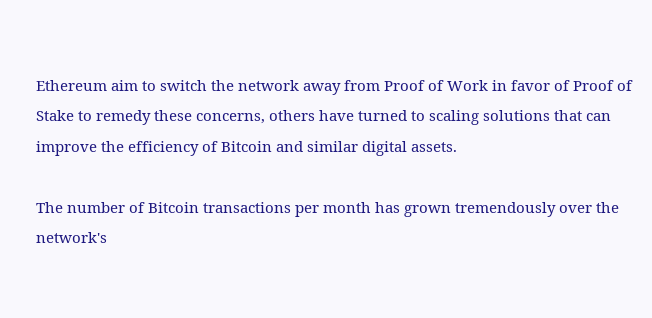Ethereum aim to switch the network away from Proof of Work in favor of Proof of Stake to remedy these concerns, others have turned to scaling solutions that can improve the efficiency of Bitcoin and similar digital assets.

The number of Bitcoin transactions per month has grown tremendously over the network's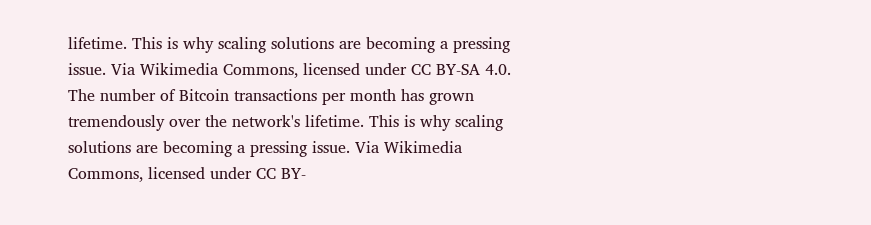lifetime. This is why scaling solutions are becoming a pressing issue. Via Wikimedia Commons, licensed under CC BY-SA 4.0.
The number of Bitcoin transactions per month has grown tremendously over the network's lifetime. This is why scaling solutions are becoming a pressing issue. Via Wikimedia Commons, licensed under CC BY-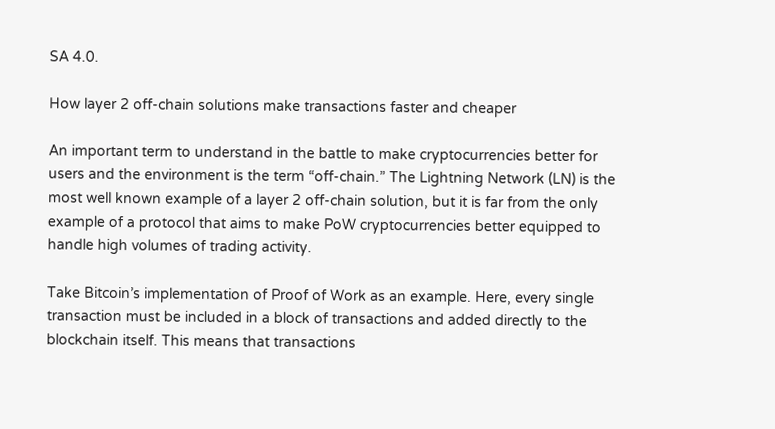SA 4.0.

How layer 2 off-chain solutions make transactions faster and cheaper

An important term to understand in the battle to make cryptocurrencies better for users and the environment is the term “off-chain.” The Lightning Network (LN) is the most well known example of a layer 2 off-chain solution, but it is far from the only example of a protocol that aims to make PoW cryptocurrencies better equipped to handle high volumes of trading activity.

Take Bitcoin’s implementation of Proof of Work as an example. Here, every single transaction must be included in a block of transactions and added directly to the blockchain itself. This means that transactions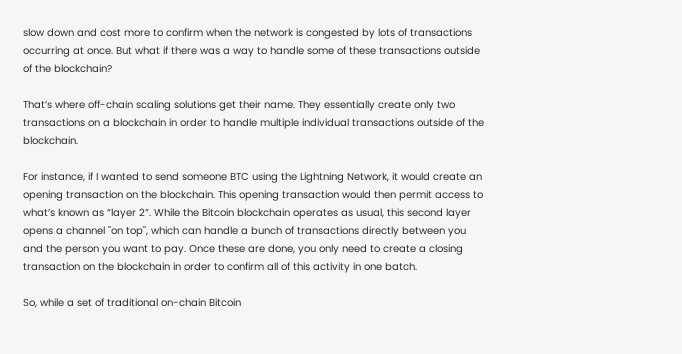slow down and cost more to confirm when the network is congested by lots of transactions occurring at once. But what if there was a way to handle some of these transactions outside of the blockchain?

That’s where off-chain scaling solutions get their name. They essentially create only two transactions on a blockchain in order to handle multiple individual transactions outside of the blockchain.

For instance, if I wanted to send someone BTC using the Lightning Network, it would create an opening transaction on the blockchain. This opening transaction would then permit access to what’s known as “layer 2”. While the Bitcoin blockchain operates as usual, this second layer opens a channel "on top", which can handle a bunch of transactions directly between you and the person you want to pay. Once these are done, you only need to create a closing transaction on the blockchain in order to confirm all of this activity in one batch.

So, while a set of traditional on-chain Bitcoin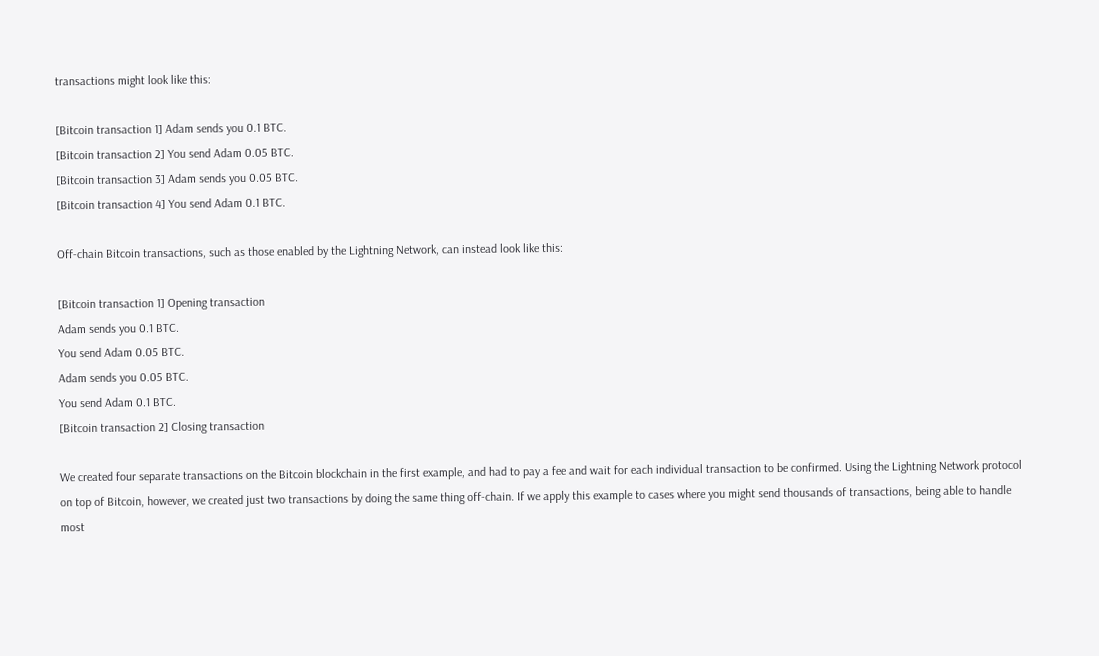transactions might look like this:

[Bitcoin transaction 1] Adam sends you 0.1 BTC.
[Bitcoin transaction 2] You send Adam 0.05 BTC.
[Bitcoin transaction 3] Adam sends you 0.05 BTC.
[Bitcoin transaction 4] You send Adam 0.1 BTC.

Off-chain Bitcoin transactions, such as those enabled by the Lightning Network, can instead look like this:

[Bitcoin transaction 1] Opening transaction
Adam sends you 0.1 BTC.
You send Adam 0.05 BTC.
Adam sends you 0.05 BTC.
You send Adam 0.1 BTC.
[Bitcoin transaction 2] Closing transaction

We created four separate transactions on the Bitcoin blockchain in the first example, and had to pay a fee and wait for each individual transaction to be confirmed. Using the Lightning Network protocol on top of Bitcoin, however, we created just two transactions by doing the same thing off-chain. If we apply this example to cases where you might send thousands of transactions, being able to handle most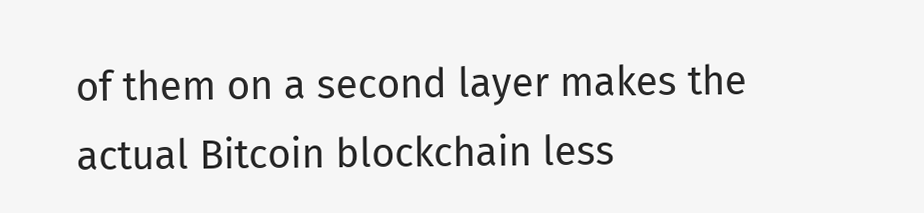of them on a second layer makes the actual Bitcoin blockchain less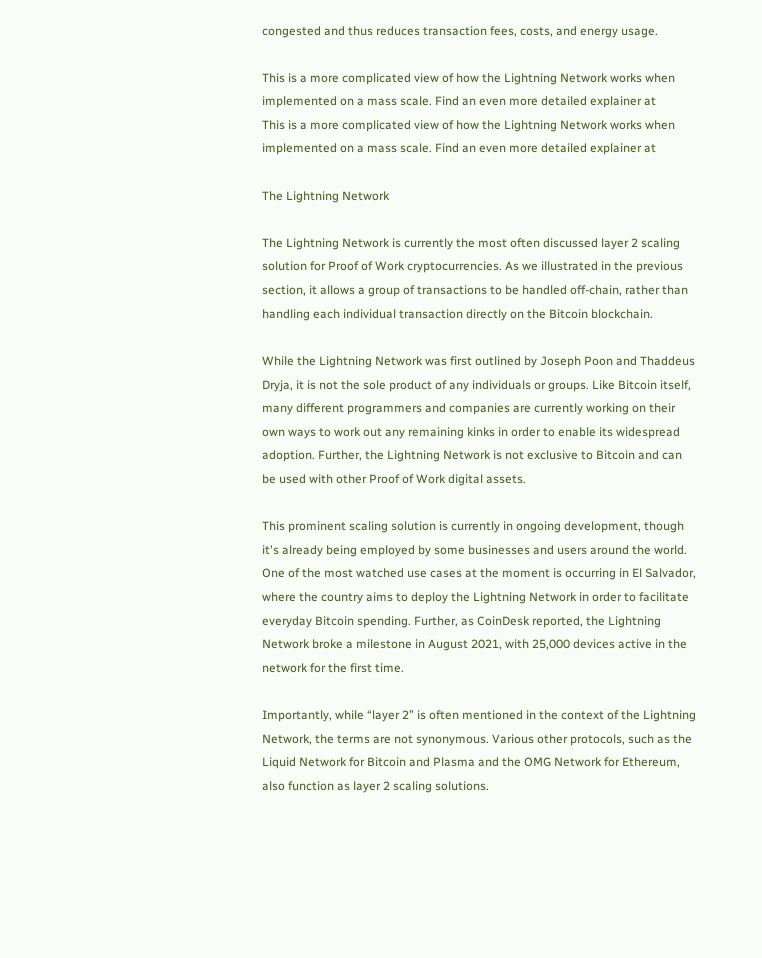congested and thus reduces transaction fees, costs, and energy usage.

This is a more complicated view of how the Lightning Network works when implemented on a mass scale. Find an even more detailed explainer at
This is a more complicated view of how the Lightning Network works when implemented on a mass scale. Find an even more detailed explainer at

The Lightning Network

The Lightning Network is currently the most often discussed layer 2 scaling solution for Proof of Work cryptocurrencies. As we illustrated in the previous section, it allows a group of transactions to be handled off-chain, rather than handling each individual transaction directly on the Bitcoin blockchain.

While the Lightning Network was first outlined by Joseph Poon and Thaddeus Dryja, it is not the sole product of any individuals or groups. Like Bitcoin itself, many different programmers and companies are currently working on their own ways to work out any remaining kinks in order to enable its widespread adoption. Further, the Lightning Network is not exclusive to Bitcoin and can be used with other Proof of Work digital assets.

This prominent scaling solution is currently in ongoing development, though it's already being employed by some businesses and users around the world. One of the most watched use cases at the moment is occurring in El Salvador, where the country aims to deploy the Lightning Network in order to facilitate everyday Bitcoin spending. Further, as CoinDesk reported, the Lightning Network broke a milestone in August 2021, with 25,000 devices active in the network for the first time.

Importantly, while “layer 2” is often mentioned in the context of the Lightning Network, the terms are not synonymous. Various other protocols, such as the Liquid Network for Bitcoin and Plasma and the OMG Network for Ethereum, also function as layer 2 scaling solutions.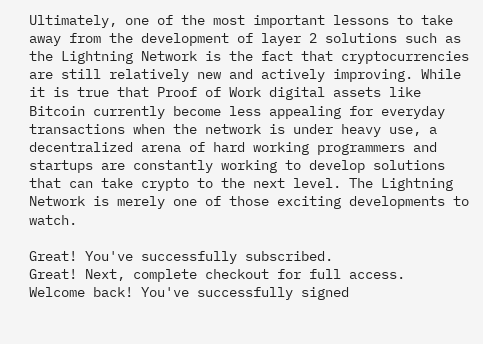Ultimately, one of the most important lessons to take away from the development of layer 2 solutions such as the Lightning Network is the fact that cryptocurrencies are still relatively new and actively improving. While it is true that Proof of Work digital assets like Bitcoin currently become less appealing for everyday transactions when the network is under heavy use, a decentralized arena of hard working programmers and startups are constantly working to develop solutions that can take crypto to the next level. The Lightning Network is merely one of those exciting developments to watch.

Great! You've successfully subscribed.
Great! Next, complete checkout for full access.
Welcome back! You've successfully signed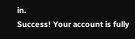in.
Success! Your account is fully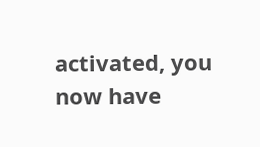activated, you now have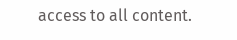access to all content.